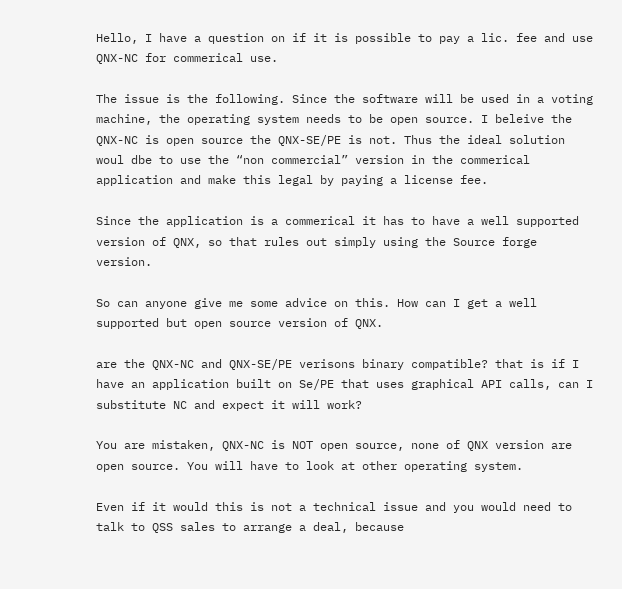Hello, I have a question on if it is possible to pay a lic. fee and use QNX-NC for commerical use.

The issue is the following. Since the software will be used in a voting machine, the operating system needs to be open source. I beleive the QNX-NC is open source the QNX-SE/PE is not. Thus the ideal solution woul dbe to use the “non commercial” version in the commerical application and make this legal by paying a license fee.

Since the application is a commerical it has to have a well supported version of QNX, so that rules out simply using the Source forge version.

So can anyone give me some advice on this. How can I get a well supported but open source version of QNX.

are the QNX-NC and QNX-SE/PE verisons binary compatible? that is if I have an application built on Se/PE that uses graphical API calls, can I substitute NC and expect it will work?

You are mistaken, QNX-NC is NOT open source, none of QNX version are open source. You will have to look at other operating system.

Even if it would this is not a technical issue and you would need to talk to QSS sales to arrange a deal, because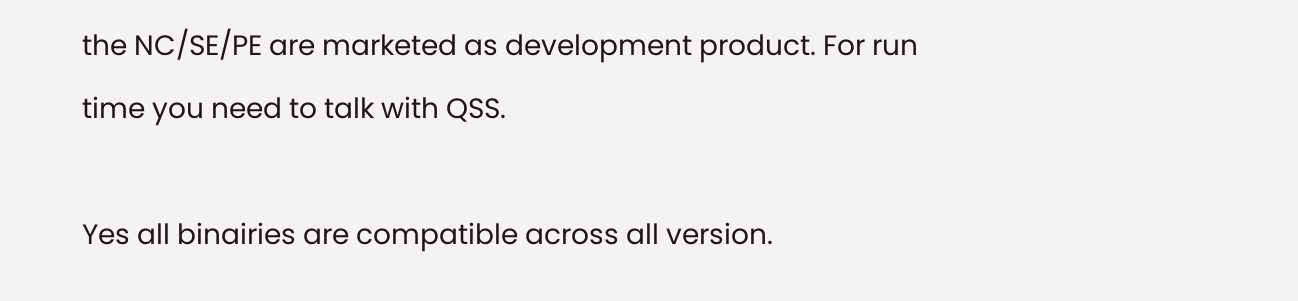the NC/SE/PE are marketed as development product. For run time you need to talk with QSS.

Yes all binairies are compatible across all version.